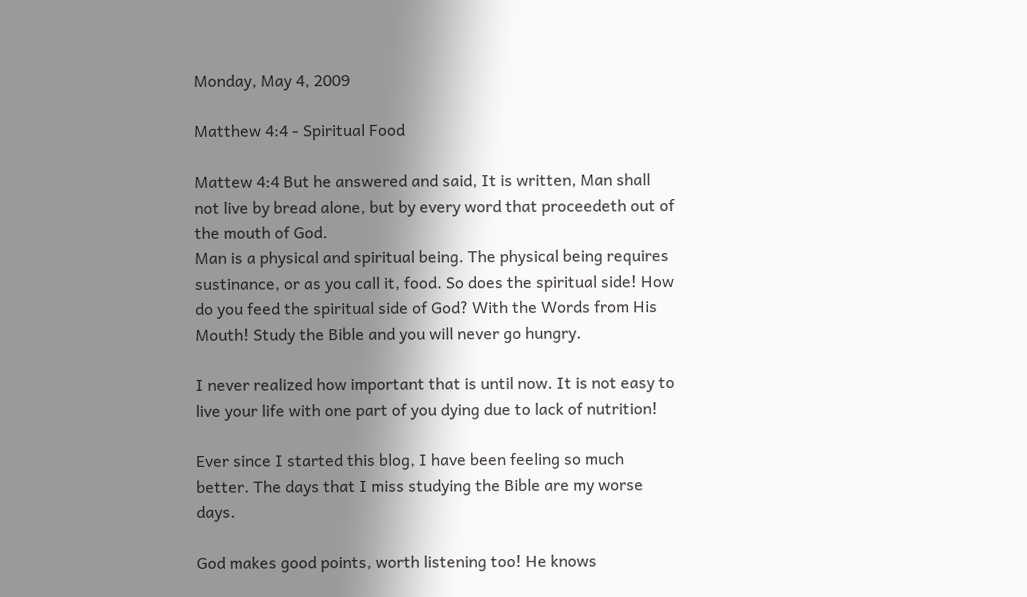Monday, May 4, 2009

Matthew 4:4 - Spiritual Food

Mattew 4:4 But he answered and said, It is written, Man shall not live by bread alone, but by every word that proceedeth out of the mouth of God.
Man is a physical and spiritual being. The physical being requires sustinance, or as you call it, food. So does the spiritual side! How do you feed the spiritual side of God? With the Words from His Mouth! Study the Bible and you will never go hungry.

I never realized how important that is until now. It is not easy to live your life with one part of you dying due to lack of nutrition!

Ever since I started this blog, I have been feeling so much better. The days that I miss studying the Bible are my worse days.

God makes good points, worth listening too! He knows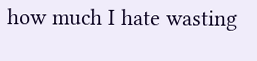how much I hate wasting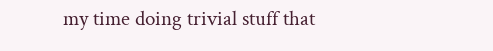my time doing trivial stuff that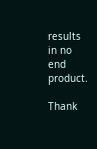results in no end product.

Thank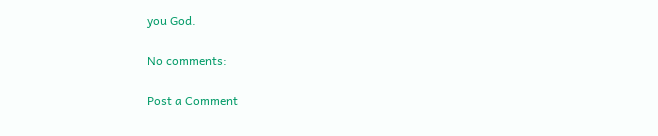you God.

No comments:

Post a Comment